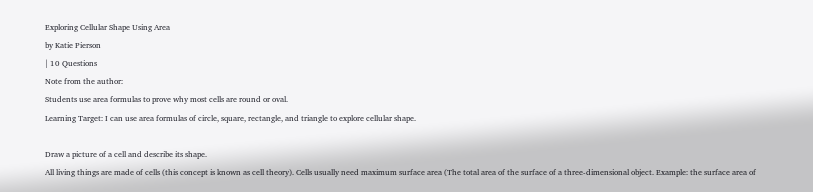Exploring Cellular Shape Using Area
by Katie Pierson
| 10 Questions
Note from the author:
Students use area formulas to prove why most cells are round or oval.
Learning Target: I can use area formulas of circle, square, rectangle, and triangle to explore cellular shape.

Draw a picture of a cell and describe its shape.
All living things are made of cells (this concept is known as cell theory). Cells usually need maximum surface area (The total area of the surface of a three-dimensional object. Example: the surface area of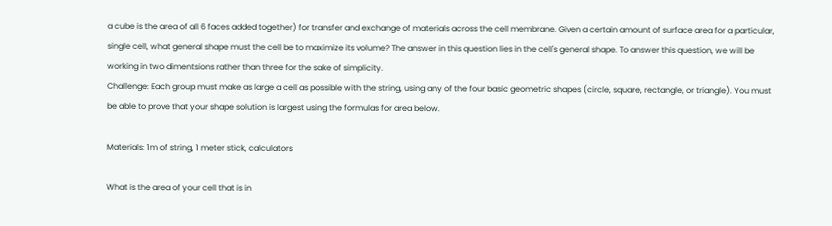a cube is the area of all 6 faces added together) for transfer and exchange of materials across the cell membrane. Given a certain amount of surface area for a particular, single cell, what general shape must the cell be to maximize its volume? The answer in this question lies in the cell's general shape. To answer this question, we will be working in two dimentsions rather than three for the sake of simplicity.
Challenge: Each group must make as large a cell as possible with the string, using any of the four basic geometric shapes (circle, square, rectangle, or triangle). You must be able to prove that your shape solution is largest using the formulas for area below.

Materials: 1m of string, 1 meter stick, calculators

What is the area of your cell that is in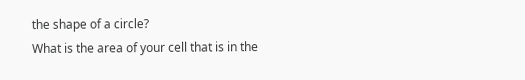the shape of a circle?
What is the area of your cell that is in the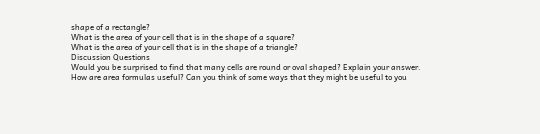shape of a rectangle?
What is the area of your cell that is in the shape of a square?
What is the area of your cell that is in the shape of a triangle?
Discussion Questions
Would you be surprised to find that many cells are round or oval shaped? Explain your answer.
How are area formulas useful? Can you think of some ways that they might be useful to you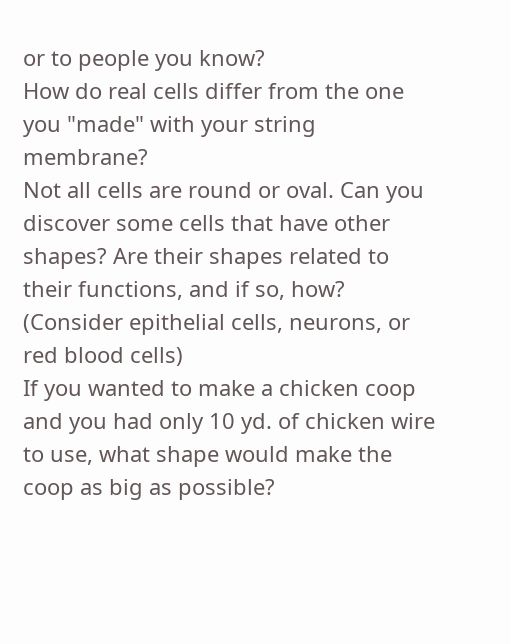or to people you know?
How do real cells differ from the one you "made" with your string membrane?
Not all cells are round or oval. Can you discover some cells that have other shapes? Are their shapes related to their functions, and if so, how? (Consider epithelial cells, neurons, or red blood cells)
If you wanted to make a chicken coop and you had only 10 yd. of chicken wire to use, what shape would make the coop as big as possible?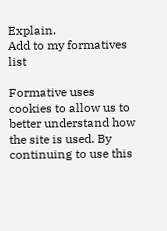Explain.
Add to my formatives list

Formative uses cookies to allow us to better understand how the site is used. By continuing to use this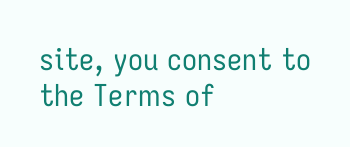site, you consent to the Terms of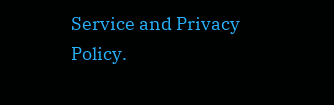Service and Privacy Policy.